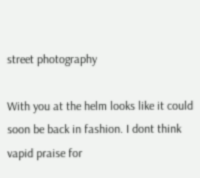street photography

With you at the helm looks like it could soon be back in fashion. I dont think vapid praise for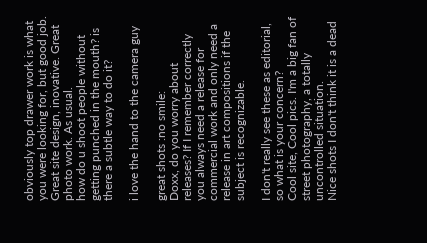obviously top drawer work is what you were looking for, but good job. Great site design, inovative. Great photo work. As usual.
how do u shoot people without getting punched in the mouth? is there a subtle way to do it?

i love the hand to the camera guy

great shots :no smile:
Doxx, do you worry about releases? If I remember correctly you always need a release for commercial work and only need a release in art compositions if the subject is recognizable.

I don't really see these as editorial, so what is your concern?
Cool site, Cool pics. I'm a big fan of street photography, a totally uncontrolled situation.
Nice shots I don't think it is a dead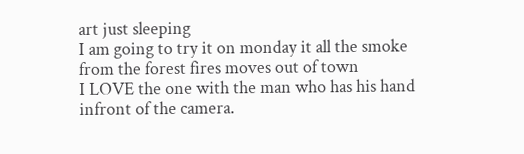art just sleeping
I am going to try it on monday it all the smoke from the forest fires moves out of town
I LOVE the one with the man who has his hand infront of the camera.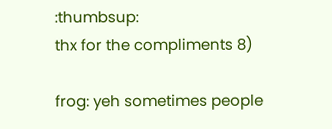:thumbsup:
thx for the compliments 8)

frog: yeh sometimes people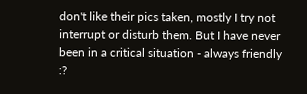don't like their pics taken, mostly I try not interrupt or disturb them. But I have never been in a critical situation - always friendly :?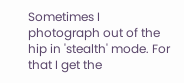Sometimes I photograph out of the hip in 'stealth' mode. For that I get the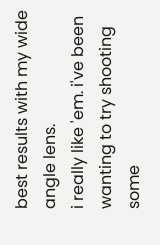best results with my wide angle lens.
i really like 'em. i've been wanting to try shooting some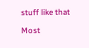stuff like that

Most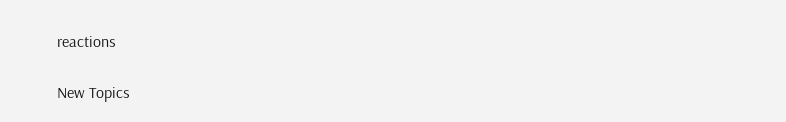reactions

New Topics